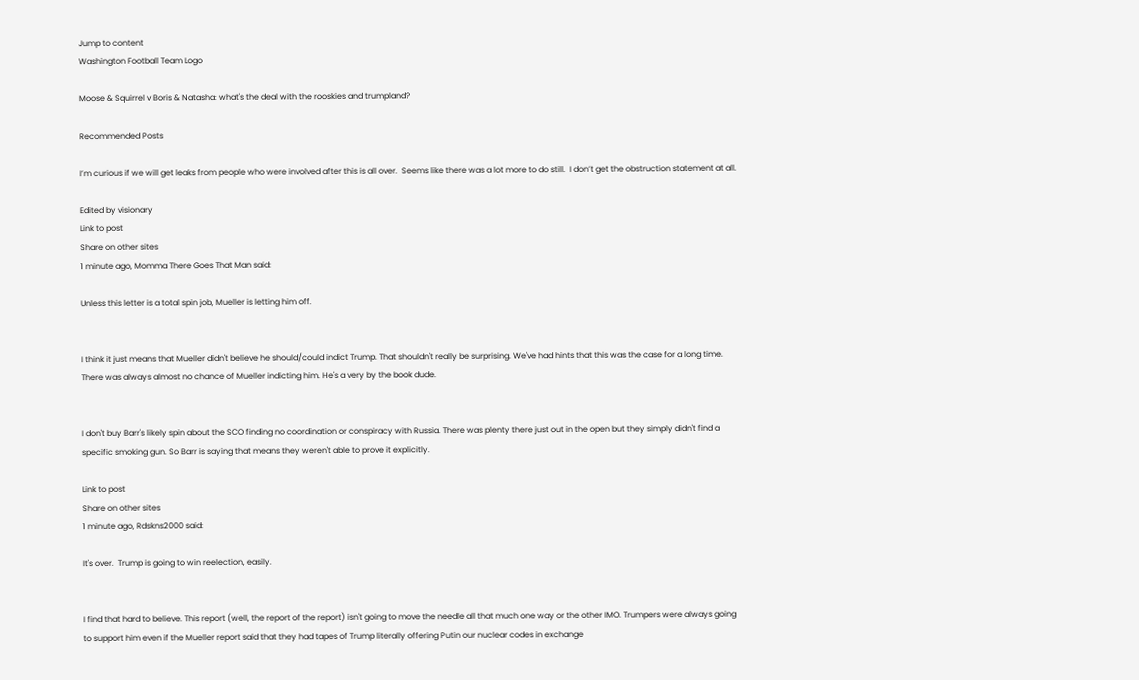Jump to content
Washington Football Team Logo

Moose & Squirrel v Boris & Natasha: what's the deal with the rooskies and trumpland?

Recommended Posts

I’m curious if we will get leaks from people who were involved after this is all over.  Seems like there was a lot more to do still.  I don’t get the obstruction statement at all.

Edited by visionary
Link to post
Share on other sites
1 minute ago, Momma There Goes That Man said:

Unless this letter is a total spin job, Mueller is letting him off.


I think it just means that Mueller didn't believe he should/could indict Trump. That shouldn't really be surprising. We've had hints that this was the case for a long time. There was always almost no chance of Mueller indicting him. He's a very by the book dude.


I don't buy Barr's likely spin about the SCO finding no coordination or conspiracy with Russia. There was plenty there just out in the open but they simply didn't find a specific smoking gun. So Barr is saying that means they weren't able to prove it explicitly.

Link to post
Share on other sites
1 minute ago, Rdskns2000 said:

It's over.  Trump is going to win reelection, easily.


I find that hard to believe. This report (well, the report of the report) isn't going to move the needle all that much one way or the other IMO. Trumpers were always going to support him even if the Mueller report said that they had tapes of Trump literally offering Putin our nuclear codes in exchange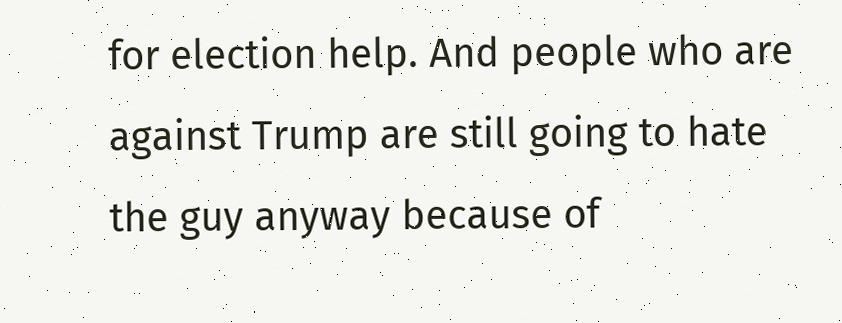for election help. And people who are against Trump are still going to hate the guy anyway because of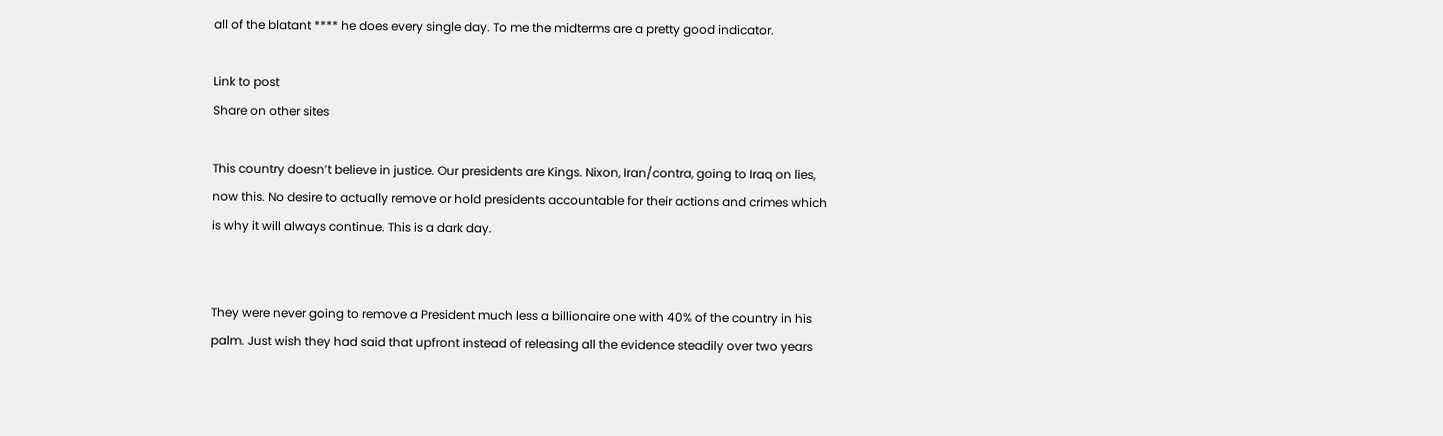all of the blatant **** he does every single day. To me the midterms are a pretty good indicator.

Link to post
Share on other sites

This country doesn’t believe in justice. Our presidents are Kings. Nixon, Iran/contra, going to Iraq on lies, now this. No desire to actually remove or hold presidents accountable for their actions and crimes which is why it will always continue. This is a dark day.


They were never going to remove a President much less a billionaire one with 40% of the country in his palm. Just wish they had said that upfront instead of releasing all the evidence steadily over two years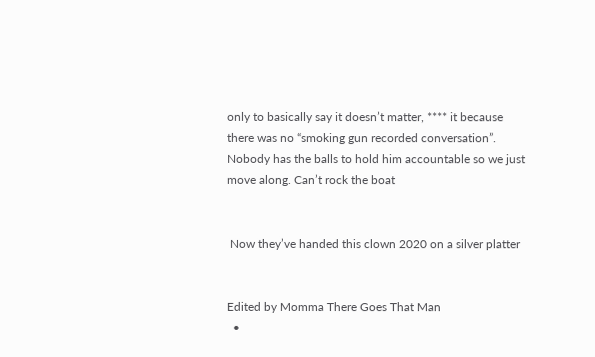only to basically say it doesn’t matter, **** it because there was no “smoking gun recorded conversation”. Nobody has the balls to hold him accountable so we just move along. Can’t rock the boat


 Now they’ve handed this clown 2020 on a silver platter


Edited by Momma There Goes That Man
  •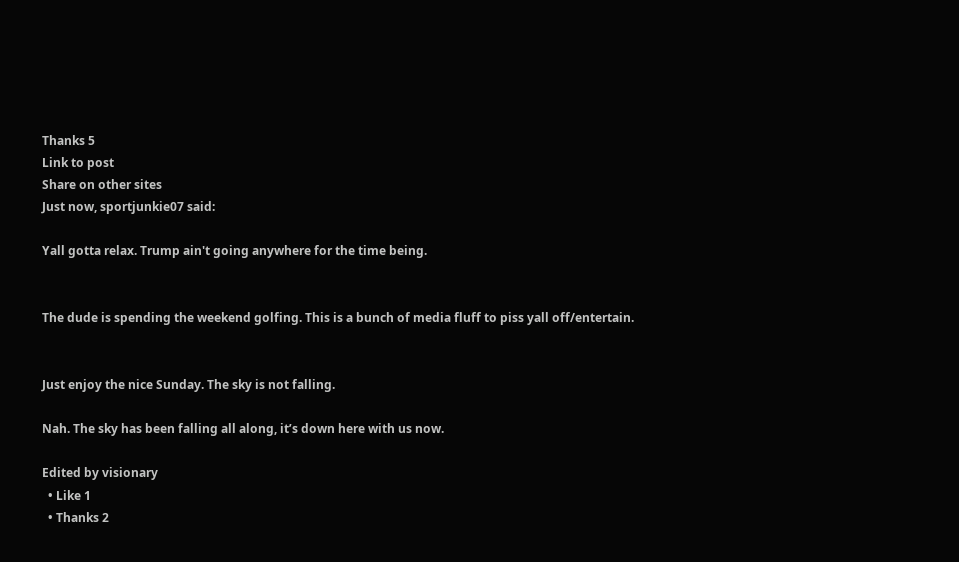Thanks 5
Link to post
Share on other sites
Just now, sportjunkie07 said:

Yall gotta relax. Trump ain't going anywhere for the time being.


The dude is spending the weekend golfing. This is a bunch of media fluff to piss yall off/entertain.


Just enjoy the nice Sunday. The sky is not falling.

Nah. The sky has been falling all along, it’s down here with us now.

Edited by visionary
  • Like 1
  • Thanks 2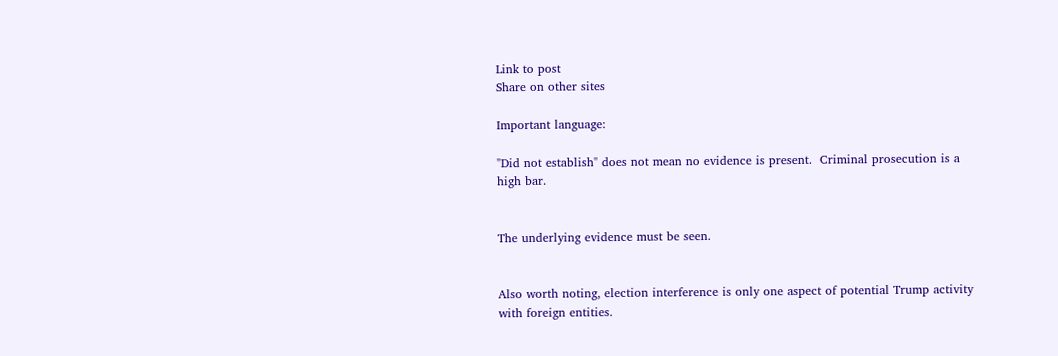Link to post
Share on other sites

Important language:

"Did not establish" does not mean no evidence is present.  Criminal prosecution is a high bar.


The underlying evidence must be seen.


Also worth noting, election interference is only one aspect of potential Trump activity with foreign entities.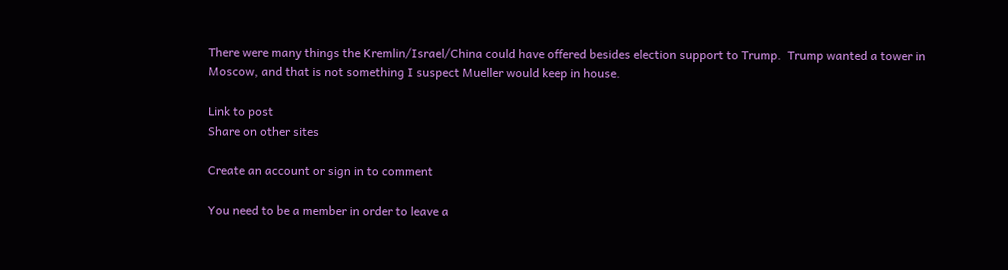There were many things the Kremlin/Israel/China could have offered besides election support to Trump.  Trump wanted a tower in Moscow, and that is not something I suspect Mueller would keep in house.

Link to post
Share on other sites

Create an account or sign in to comment

You need to be a member in order to leave a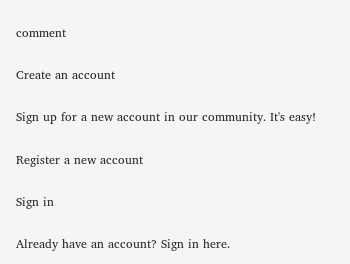comment

Create an account

Sign up for a new account in our community. It's easy!

Register a new account

Sign in

Already have an account? Sign in here.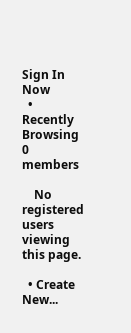Sign In Now
  • Recently Browsing   0 members

    No registered users viewing this page.

  • Create New...